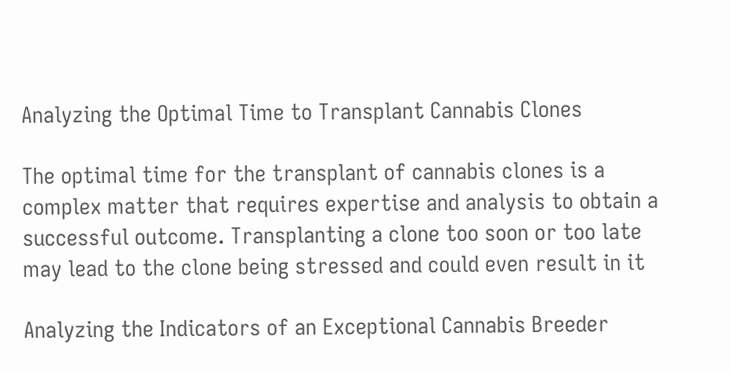Analyzing the Optimal Time to Transplant Cannabis Clones

The optimal time for the transplant of cannabis clones is a complex matter that requires expertise and analysis to obtain a successful outcome. Transplanting a clone too soon or too late may lead to the clone being stressed and could even result in it

Analyzing the Indicators of an Exceptional Cannabis Breeder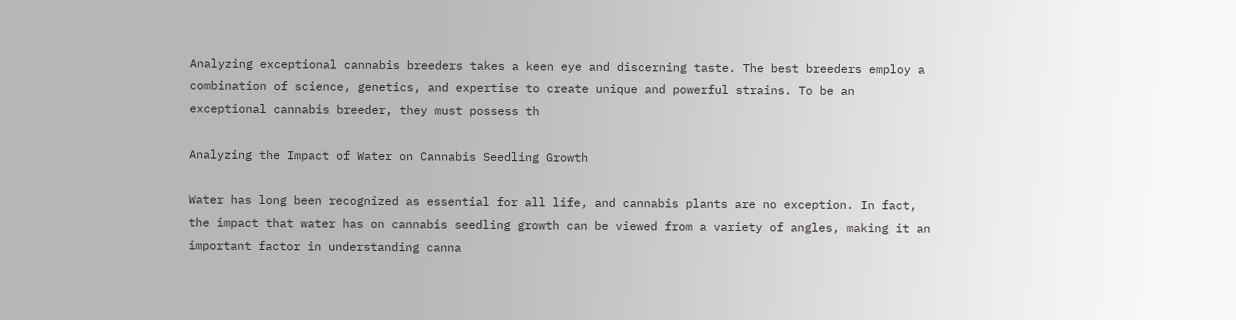Analyzing exceptional cannabis breeders takes a keen eye and discerning taste. The best breeders employ a combination of science, genetics, and expertise to create unique and powerful strains. To be an exceptional cannabis breeder, they must possess th

Analyzing the Impact of Water on Cannabis Seedling Growth

Water has long been recognized as essential for all life, and cannabis plants are no exception. In fact, the impact that water has on cannabis seedling growth can be viewed from a variety of angles, making it an important factor in understanding canna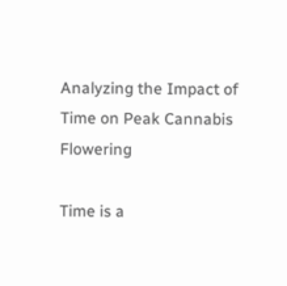Analyzing the Impact of Time on Peak Cannabis Flowering

Time is a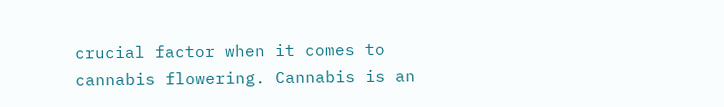crucial factor when it comes to cannabis flowering. Cannabis is an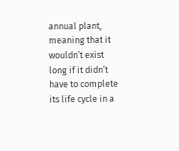annual plant, meaning that it wouldn’t exist long if it didn’t have to complete its life cycle in a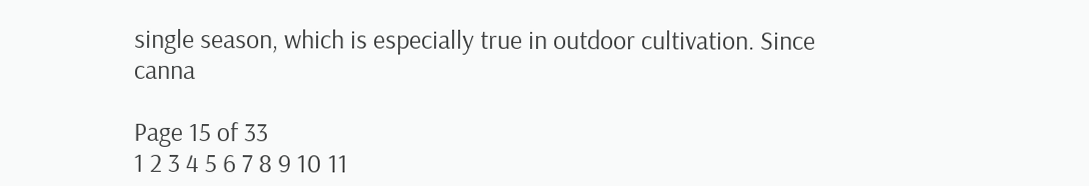single season, which is especially true in outdoor cultivation. Since canna

Page 15 of 33
1 2 3 4 5 6 7 8 9 10 11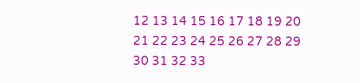12 13 14 15 16 17 18 19 20 21 22 23 24 25 26 27 28 29 30 31 32 33